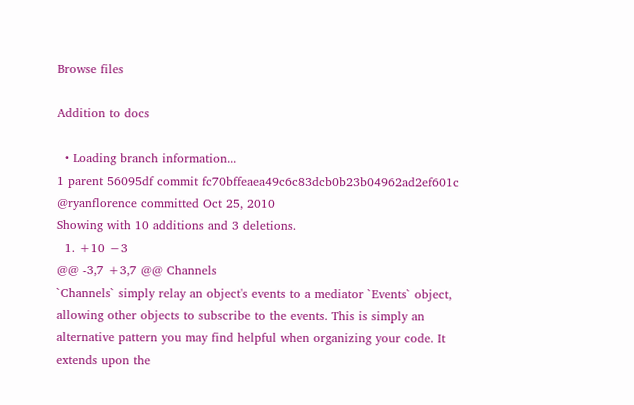Browse files

Addition to docs

  • Loading branch information...
1 parent 56095df commit fc70bffeaea49c6c83dcb0b23b04962ad2ef601c @ryanflorence committed Oct 25, 2010
Showing with 10 additions and 3 deletions.
  1. +10 −3
@@ -3,7 +3,7 @@ Channels
`Channels` simply relay an object's events to a mediator `Events` object, allowing other objects to subscribe to the events. This is simply an alternative pattern you may find helpful when organizing your code. It extends upon the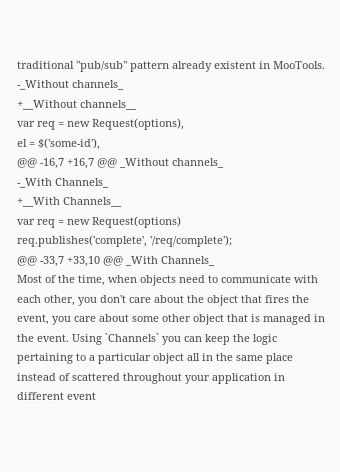traditional "pub/sub" pattern already existent in MooTools.
-_Without channels_
+__Without channels__
var req = new Request(options),
el = $('some-id'),
@@ -16,7 +16,7 @@ _Without channels_
-_With Channels_
+__With Channels__
var req = new Request(options)
req.publishes('complete', '/req/complete');
@@ -33,7 +33,10 @@ _With Channels_
Most of the time, when objects need to communicate with each other, you don't care about the object that fires the event, you care about some other object that is managed in the event. Using `Channels` you can keep the logic pertaining to a particular object all in the same place instead of scattered throughout your application in different event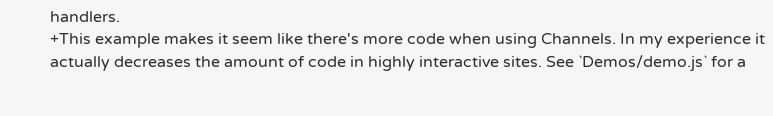handlers.
+This example makes it seem like there's more code when using Channels. In my experience it actually decreases the amount of code in highly interactive sites. See `Demos/demo.js` for a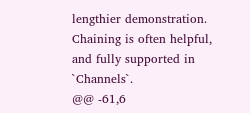lengthier demonstration.
Chaining is often helpful, and fully supported in `Channels`.
@@ -61,6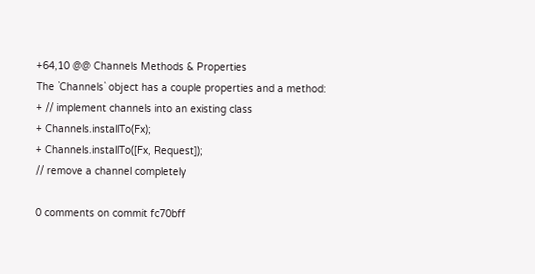+64,10 @@ Channels Methods & Properties
The `Channels` object has a couple properties and a method:
+ // implement channels into an existing class
+ Channels.installTo(Fx);
+ Channels.installTo([Fx, Request]);
// remove a channel completely

0 comments on commit fc70bff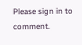Please sign in to comment.